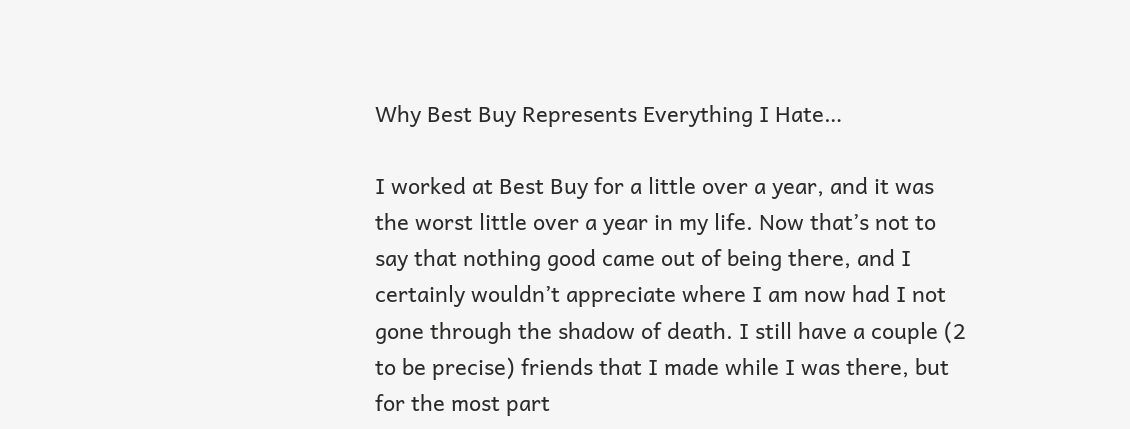Why Best Buy Represents Everything I Hate…

I worked at Best Buy for a little over a year, and it was the worst little over a year in my life. Now that’s not to say that nothing good came out of being there, and I certainly wouldn’t appreciate where I am now had I not gone through the shadow of death. I still have a couple (2 to be precise) friends that I made while I was there, but for the most part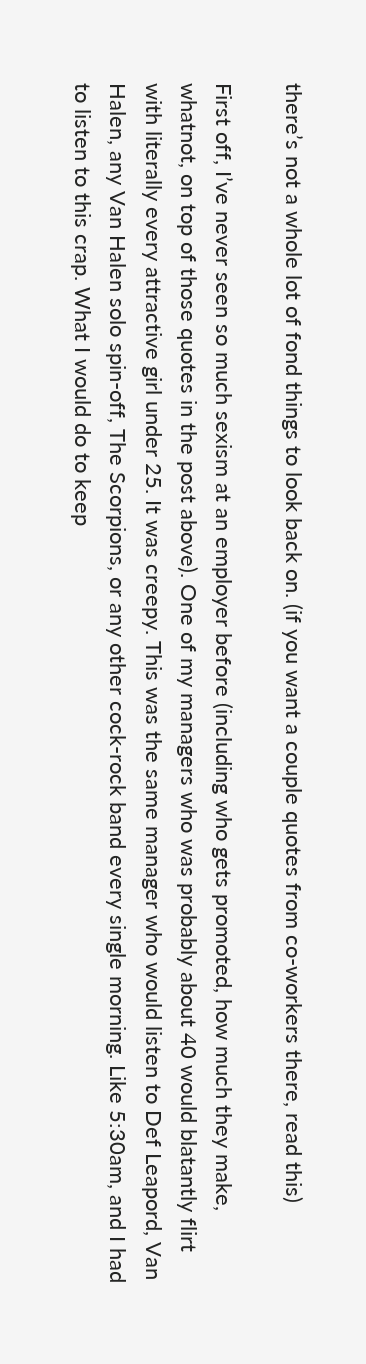there’s not a whole lot of fond things to look back on. (if you want a couple quotes from co-workers there, read this)

First off, I’ve never seen so much sexism at an employer before (including who gets promoted, how much they make, whatnot, on top of those quotes in the post above). One of my managers who was probably about 40 would blatantly flirt with literally every attractive girl under 25. It was creepy. This was the same manager who would listen to Def Leapord, Van Halen, any Van Halen solo spin-off, The Scorpions, or any other cock-rock band every single morning. Like 5:30am, and I had to listen to this crap. What I would do to keep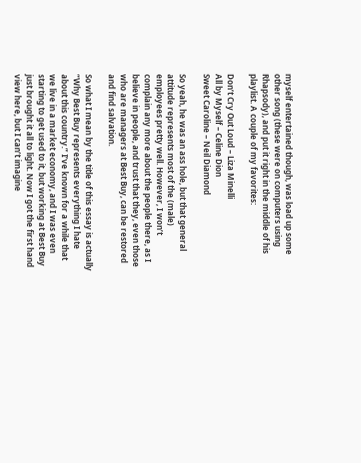myself entertained though, was load up some other song (these were on computers using Rhapsody), and put it right in the middle of his playlist. A couple of my favorites:

Don’t Cry Out Loud – Liza Minelli
All by Myself – Celine Dion
Sweet Caroline – Neil Diamond

So yeah, he was an ass hole, but that general attitude represents most of the (male) employees pretty well. However, I won’t complain any more about the people there, as I believe in people, and trust that they, even those who are managers at Best Buy, can be restored and find salvation.

So what I mean by the title of this essay is actually “Why Best Buy represents everything I hate about this country.” I’ve known for a while that we live in a market economy, and I was even starting to get used to it, but working at Best Buy just brought it all to light. Now I got the first hand view here, but I can’t imagine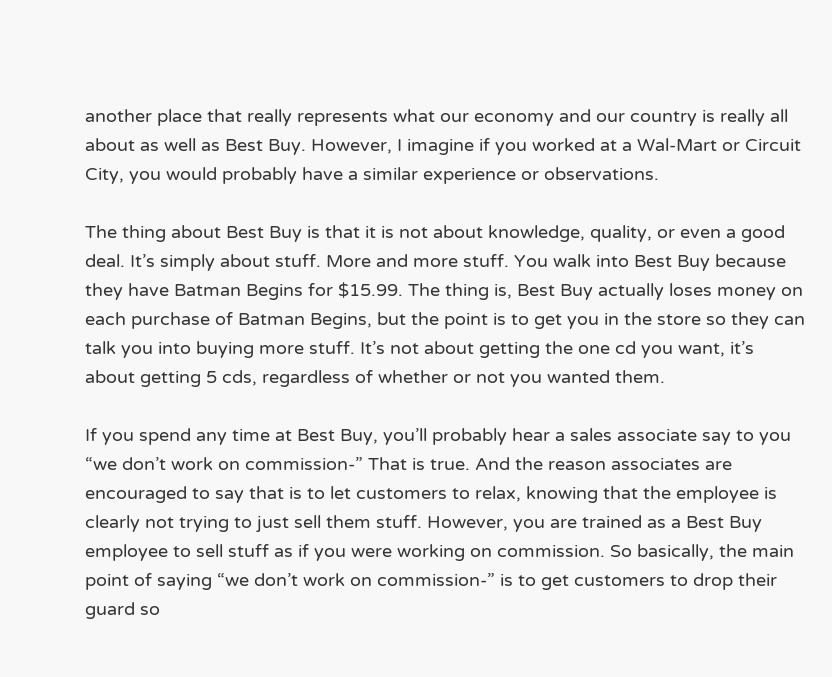another place that really represents what our economy and our country is really all about as well as Best Buy. However, I imagine if you worked at a Wal-Mart or Circuit City, you would probably have a similar experience or observations.

The thing about Best Buy is that it is not about knowledge, quality, or even a good deal. It’s simply about stuff. More and more stuff. You walk into Best Buy because they have Batman Begins for $15.99. The thing is, Best Buy actually loses money on each purchase of Batman Begins, but the point is to get you in the store so they can talk you into buying more stuff. It’s not about getting the one cd you want, it’s about getting 5 cds, regardless of whether or not you wanted them.

If you spend any time at Best Buy, you’ll probably hear a sales associate say to you “we don’t work on commission-” That is true. And the reason associates are encouraged to say that is to let customers to relax, knowing that the employee is clearly not trying to just sell them stuff. However, you are trained as a Best Buy employee to sell stuff as if you were working on commission. So basically, the main point of saying “we don’t work on commission-” is to get customers to drop their guard so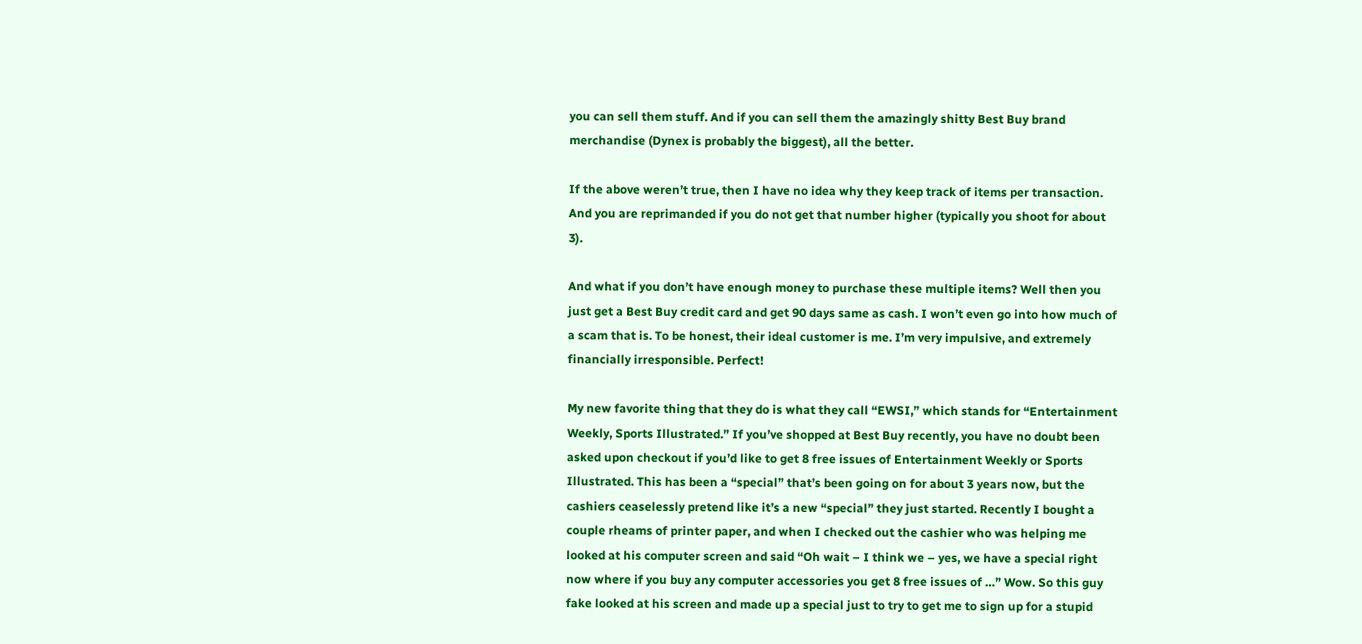you can sell them stuff. And if you can sell them the amazingly shitty Best Buy brand merchandise (Dynex is probably the biggest), all the better.

If the above weren’t true, then I have no idea why they keep track of items per transaction. And you are reprimanded if you do not get that number higher (typically you shoot for about 3).

And what if you don’t have enough money to purchase these multiple items? Well then you just get a Best Buy credit card and get 90 days same as cash. I won’t even go into how much of a scam that is. To be honest, their ideal customer is me. I’m very impulsive, and extremely financially irresponsible. Perfect!

My new favorite thing that they do is what they call “EWSI,” which stands for “Entertainment Weekly, Sports Illustrated.” If you’ve shopped at Best Buy recently, you have no doubt been asked upon checkout if you’d like to get 8 free issues of Entertainment Weekly or Sports Illustrated. This has been a “special” that’s been going on for about 3 years now, but the cashiers ceaselessly pretend like it’s a new “special” they just started. Recently I bought a couple rheams of printer paper, and when I checked out the cashier who was helping me looked at his computer screen and said “Oh wait – I think we – yes, we have a special right now where if you buy any computer accessories you get 8 free issues of …” Wow. So this guy fake looked at his screen and made up a special just to try to get me to sign up for a stupid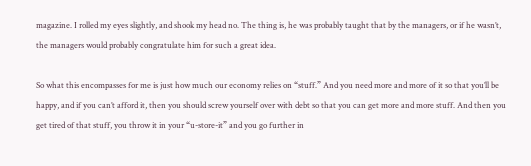magazine. I rolled my eyes slightly, and shook my head no. The thing is, he was probably taught that by the managers, or if he wasn’t, the managers would probably congratulate him for such a great idea.

So what this encompasses for me is just how much our economy relies on “stuff.” And you need more and more of it so that you’ll be happy, and if you can’t afford it, then you should screw yourself over with debt so that you can get more and more stuff. And then you get tired of that stuff, you throw it in your “u-store-it” and you go further in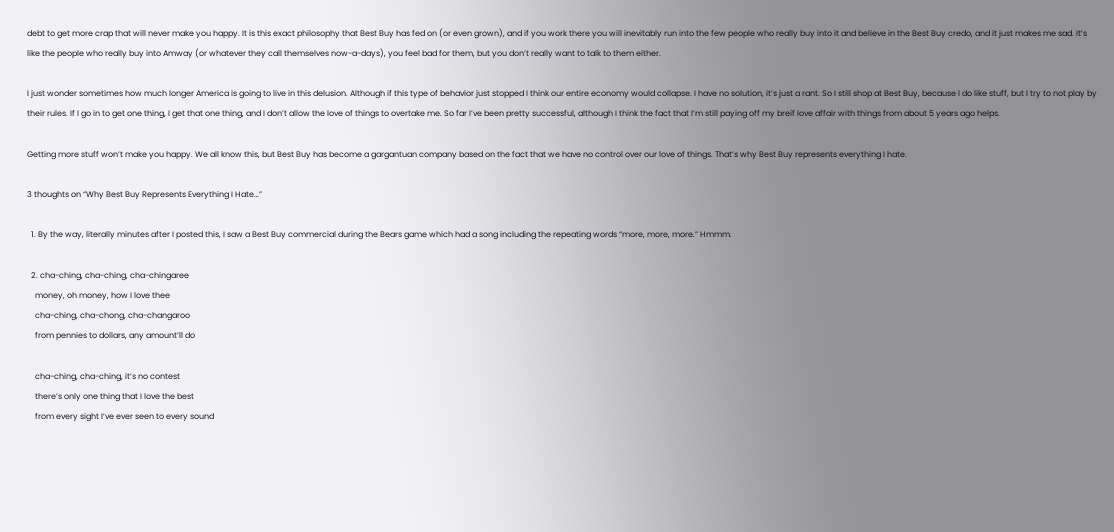debt to get more crap that will never make you happy. It is this exact philosophy that Best Buy has fed on (or even grown), and if you work there you will inevitably run into the few people who really buy into it and believe in the Best Buy credo, and it just makes me sad. It’s like the people who really buy into Amway (or whatever they call themselves now-a-days), you feel bad for them, but you don’t really want to talk to them either.

I just wonder sometimes how much longer America is going to live in this delusion. Although if this type of behavior just stopped I think our entire economy would collapse. I have no solution, it’s just a rant. So I still shop at Best Buy, because I do like stuff, but I try to not play by their rules. If I go in to get one thing, I get that one thing, and I don’t allow the love of things to overtake me. So far I’ve been pretty successful, although I think the fact that I’m still paying off my breif love affair with things from about 5 years ago helps.

Getting more stuff won’t make you happy. We all know this, but Best Buy has become a gargantuan company based on the fact that we have no control over our love of things. That’s why Best Buy represents everything I hate.

3 thoughts on “Why Best Buy Represents Everything I Hate…”

  1. By the way, literally minutes after I posted this, I saw a Best Buy commercial during the Bears game which had a song including the repeating words “more, more, more.” Hmmm.

  2. cha-ching, cha-ching, cha-chingaree
    money, oh money, how I love thee
    cha-ching, cha-chong, cha-changaroo
    from pennies to dollars, any amount’ll do

    cha-ching, cha-ching, it’s no contest
    there’s only one thing that I love the best
    from every sight I’ve ever seen to every sound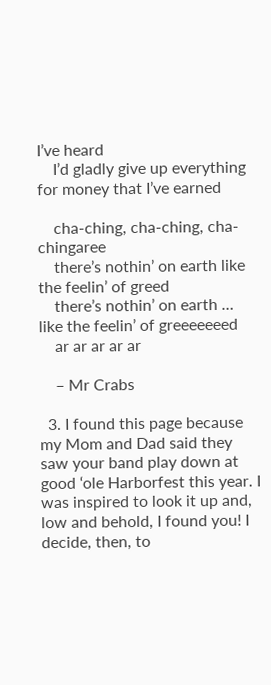I’ve heard
    I’d gladly give up everything for money that I’ve earned

    cha-ching, cha-ching, cha-chingaree
    there’s nothin’ on earth like the feelin’ of greed
    there’s nothin’ on earth … like the feelin’ of greeeeeeed
    ar ar ar ar ar

    – Mr Crabs

  3. I found this page because my Mom and Dad said they saw your band play down at good ‘ole Harborfest this year. I was inspired to look it up and, low and behold, I found you! I decide, then, to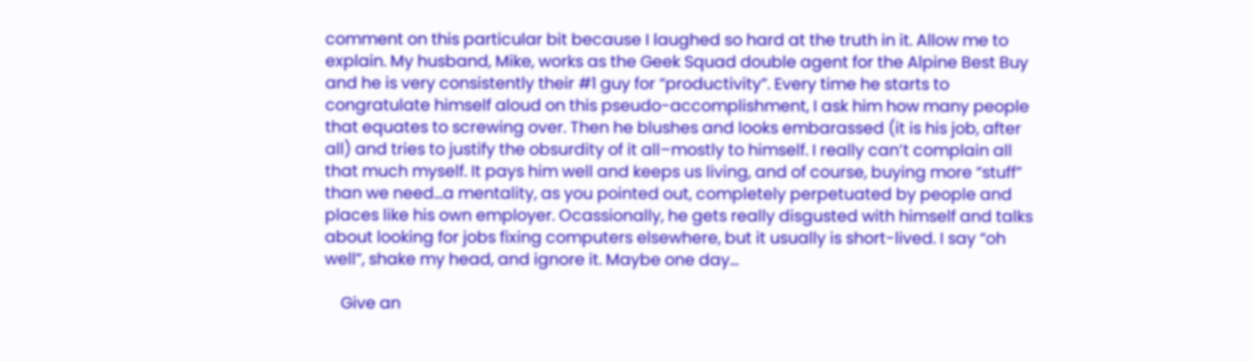comment on this particular bit because I laughed so hard at the truth in it. Allow me to explain. My husband, Mike, works as the Geek Squad double agent for the Alpine Best Buy and he is very consistently their #1 guy for “productivity”. Every time he starts to congratulate himself aloud on this pseudo-accomplishment, I ask him how many people that equates to screwing over. Then he blushes and looks embarassed (it is his job, after all) and tries to justify the obsurdity of it all–mostly to himself. I really can’t complain all that much myself. It pays him well and keeps us living, and of course, buying more “stuff” than we need…a mentality, as you pointed out, completely perpetuated by people and places like his own employer. Ocassionally, he gets really disgusted with himself and talks about looking for jobs fixing computers elsewhere, but it usually is short-lived. I say “oh well”, shake my head, and ignore it. Maybe one day…

    Give an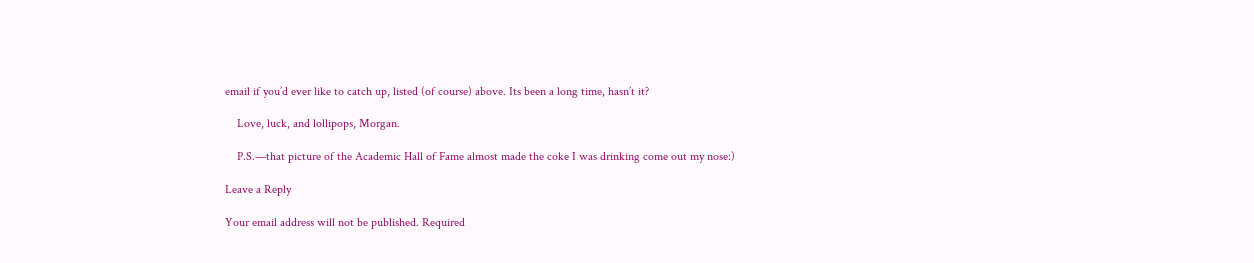email if you’d ever like to catch up, listed (of course) above. Its been a long time, hasn’t it?

    Love, luck, and lollipops, Morgan.

    P.S.—that picture of the Academic Hall of Fame almost made the coke I was drinking come out my nose:)

Leave a Reply

Your email address will not be published. Required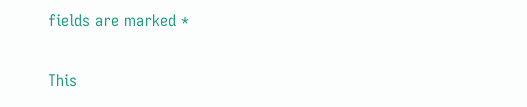fields are marked *

This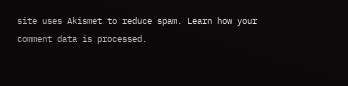site uses Akismet to reduce spam. Learn how your comment data is processed.